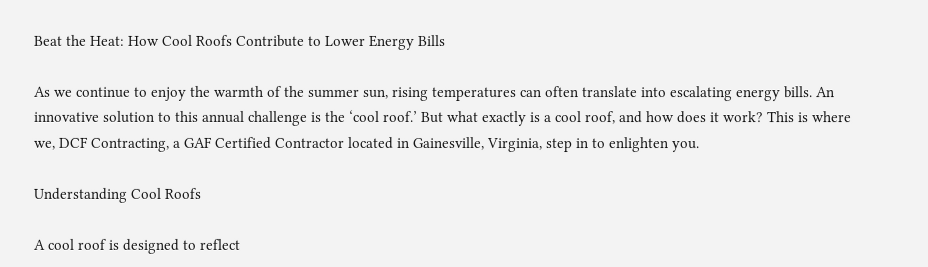Beat the Heat: How Cool Roofs Contribute to Lower Energy Bills

As we continue to enjoy the warmth of the summer sun, rising temperatures can often translate into escalating energy bills. An innovative solution to this annual challenge is the ‘cool roof.’ But what exactly is a cool roof, and how does it work? This is where we, DCF Contracting, a GAF Certified Contractor located in Gainesville, Virginia, step in to enlighten you.

Understanding Cool Roofs

A cool roof is designed to reflect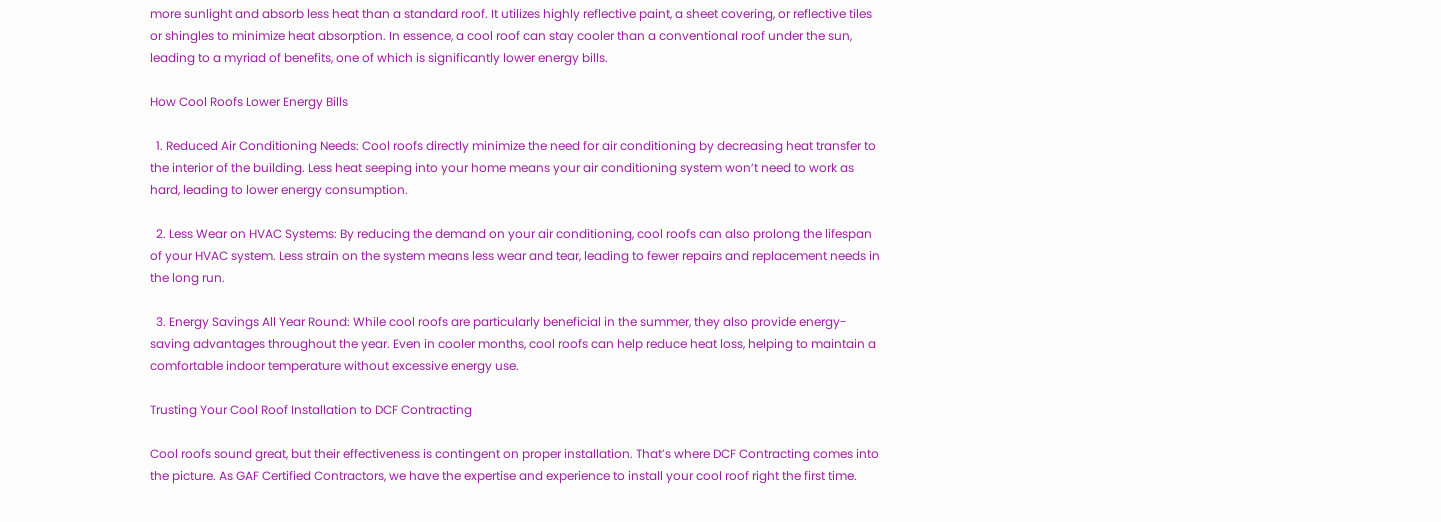more sunlight and absorb less heat than a standard roof. It utilizes highly reflective paint, a sheet covering, or reflective tiles or shingles to minimize heat absorption. In essence, a cool roof can stay cooler than a conventional roof under the sun, leading to a myriad of benefits, one of which is significantly lower energy bills.

How Cool Roofs Lower Energy Bills

  1. Reduced Air Conditioning Needs: Cool roofs directly minimize the need for air conditioning by decreasing heat transfer to the interior of the building. Less heat seeping into your home means your air conditioning system won’t need to work as hard, leading to lower energy consumption.

  2. Less Wear on HVAC Systems: By reducing the demand on your air conditioning, cool roofs can also prolong the lifespan of your HVAC system. Less strain on the system means less wear and tear, leading to fewer repairs and replacement needs in the long run.

  3. Energy Savings All Year Round: While cool roofs are particularly beneficial in the summer, they also provide energy-saving advantages throughout the year. Even in cooler months, cool roofs can help reduce heat loss, helping to maintain a comfortable indoor temperature without excessive energy use.

Trusting Your Cool Roof Installation to DCF Contracting

Cool roofs sound great, but their effectiveness is contingent on proper installation. That’s where DCF Contracting comes into the picture. As GAF Certified Contractors, we have the expertise and experience to install your cool roof right the first time.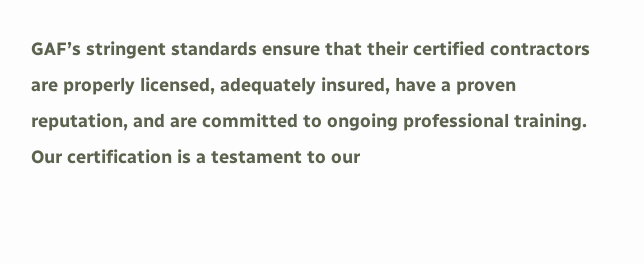GAF’s stringent standards ensure that their certified contractors are properly licensed, adequately insured, have a proven reputation, and are committed to ongoing professional training. Our certification is a testament to our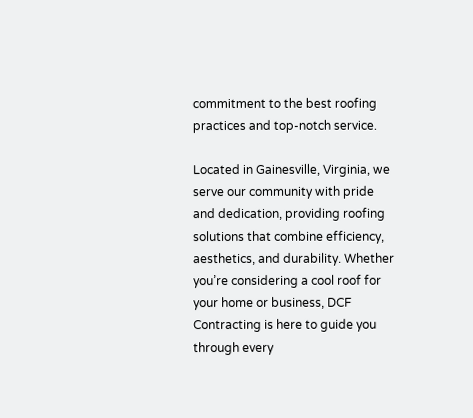commitment to the best roofing practices and top-notch service.

Located in Gainesville, Virginia, we serve our community with pride and dedication, providing roofing solutions that combine efficiency, aesthetics, and durability. Whether you’re considering a cool roof for your home or business, DCF Contracting is here to guide you through every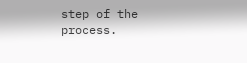step of the process.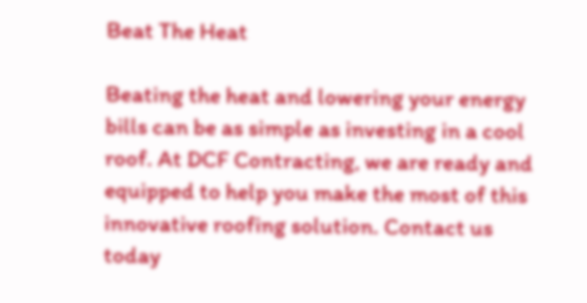Beat The Heat

Beating the heat and lowering your energy bills can be as simple as investing in a cool roof. At DCF Contracting, we are ready and equipped to help you make the most of this innovative roofing solution. Contact us today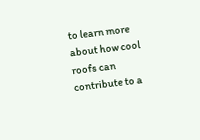to learn more about how cool roofs can contribute to a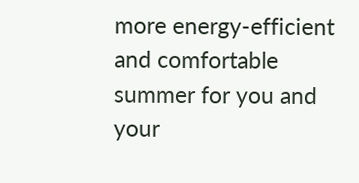more energy-efficient and comfortable summer for you and your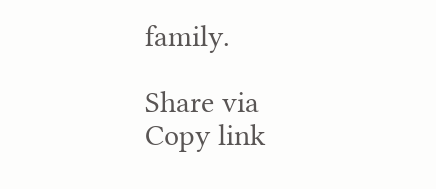family.

Share via
Copy link